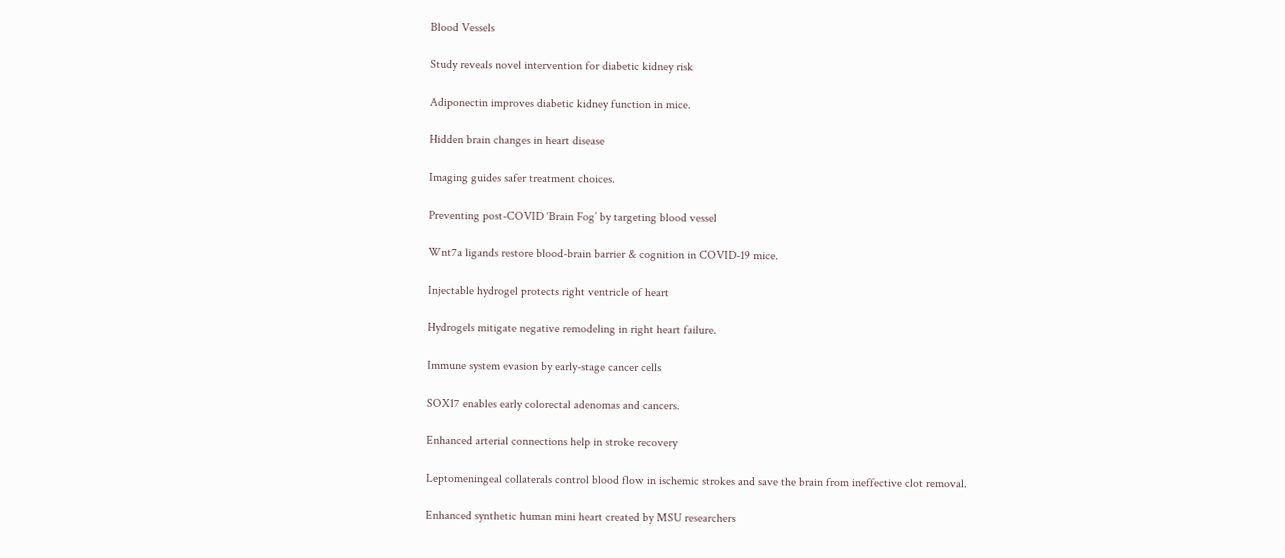Blood Vessels

Study reveals novel intervention for diabetic kidney risk

Adiponectin improves diabetic kidney function in mice.

Hidden brain changes in heart disease

Imaging guides safer treatment choices.

Preventing post-COVID ‘Brain Fog’ by targeting blood vessel

Wnt7a ligands restore blood-brain barrier & cognition in COVID-19 mice.

Injectable hydrogel protects right ventricle of heart

Hydrogels mitigate negative remodeling in right heart failure.

Immune system evasion by early-stage cancer cells

SOX17 enables early colorectal adenomas and cancers.

Enhanced arterial connections help in stroke recovery

Leptomeningeal collaterals control blood flow in ischemic strokes and save the brain from ineffective clot removal.

Enhanced synthetic human mini heart created by MSU researchers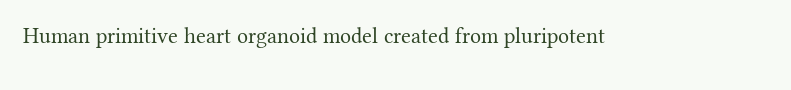Human primitive heart organoid model created from pluripotent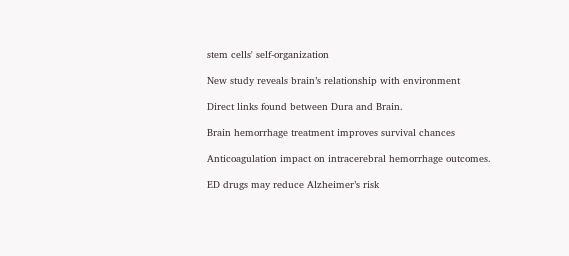stem cells' self-organization

New study reveals brain’s relationship with environment

Direct links found between Dura and Brain.

Brain hemorrhage treatment improves survival chances

Anticoagulation impact on intracerebral hemorrhage outcomes.

ED drugs may reduce Alzheimer’s risk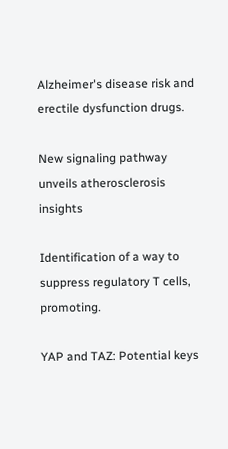Alzheimer's disease risk and erectile dysfunction drugs.

New signaling pathway unveils atherosclerosis insights

Identification of a way to suppress regulatory T cells, promoting.

YAP and TAZ: Potential keys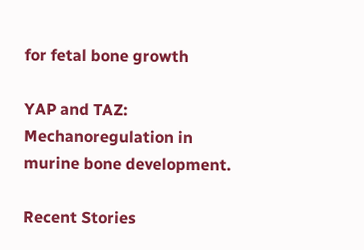for fetal bone growth

YAP and TAZ: Mechanoregulation in murine bone development.

Recent Stories